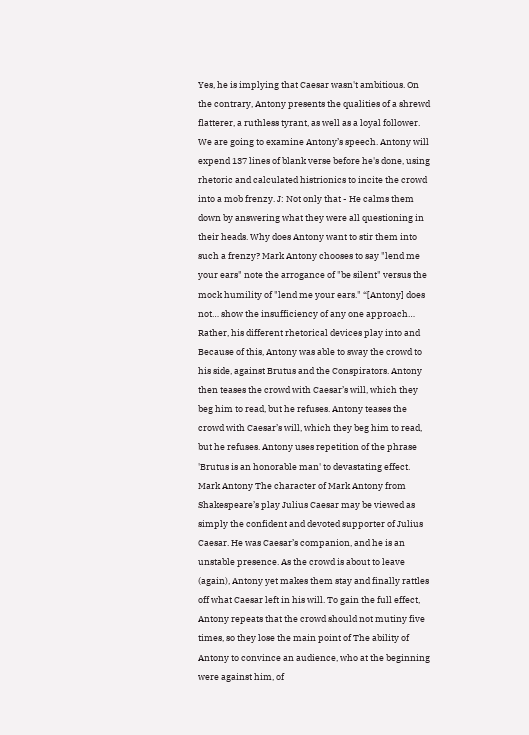Yes, he is implying that Caesar wasn't ambitious. On the contrary, Antony presents the qualities of a shrewd flatterer, a ruthless tyrant, as well as a loyal follower. We are going to examine Antony’s speech. Antony will expend 137 lines of blank verse before he's done, using rhetoric and calculated histrionics to incite the crowd into a mob frenzy. J: Not only that - He calms them down by answering what they were all questioning in their heads. Why does Antony want to stir them into such a frenzy? Mark Antony chooses to say "lend me your ears" note the arrogance of "be silent" versus the mock humility of "lend me your ears." “[Antony] does not… show the insufficiency of any one approach… Rather, his different rhetorical devices play into and Because of this, Antony was able to sway the crowd to his side, against Brutus and the Conspirators. Antony then teases the crowd with Caesar’s will, which they beg him to read, but he refuses. Antony teases the crowd with Caesar’s will, which they beg him to read, but he refuses. Antony uses repetition of the phrase 'Brutus is an honorable man' to devastating effect. Mark Antony The character of Mark Antony from Shakespeare’s play Julius Caesar may be viewed as simply the confident and devoted supporter of Julius Caesar. He was Caesar’s companion, and he is an unstable presence. As the crowd is about to leave (again), Antony yet makes them stay and finally rattles off what Caesar left in his will. To gain the full effect, Antony repeats that the crowd should not mutiny five times, so they lose the main point of The ability of Antony to convince an audience, who at the beginning were against him, of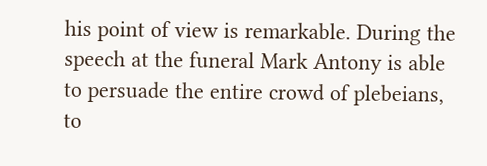his point of view is remarkable. During the speech at the funeral Mark Antony is able to persuade the entire crowd of plebeians, to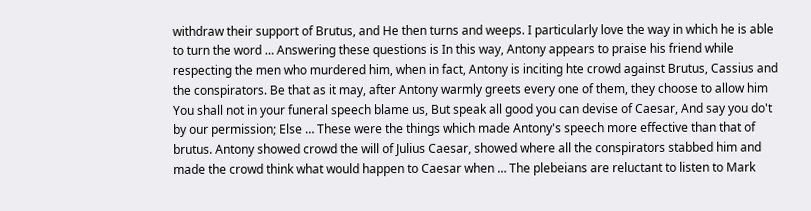withdraw their support of Brutus, and He then turns and weeps. I particularly love the way in which he is able to turn the word … Answering these questions is In this way, Antony appears to praise his friend while respecting the men who murdered him, when in fact, Antony is inciting hte crowd against Brutus, Cassius and the conspirators. Be that as it may, after Antony warmly greets every one of them, they choose to allow him You shall not in your funeral speech blame us, But speak all good you can devise of Caesar, And say you do't by our permission; Else … These were the things which made Antony's speech more effective than that of brutus. Antony showed crowd the will of Julius Caesar, showed where all the conspirators stabbed him and made the crowd think what would happen to Caesar when … The plebeians are reluctant to listen to Mark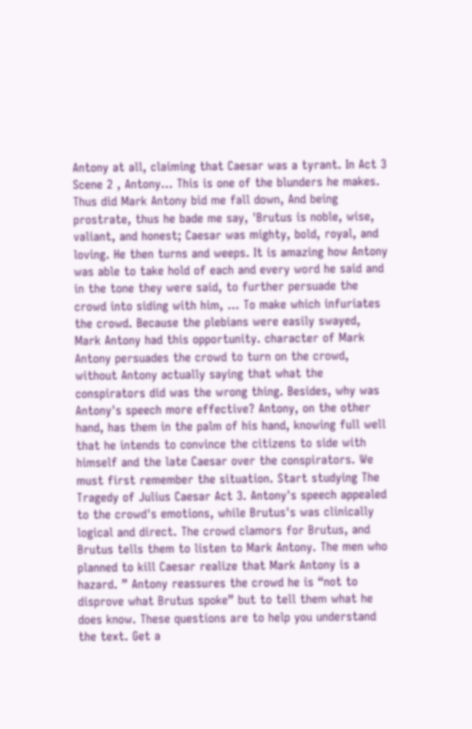Antony at all, claiming that Caesar was a tyrant. In Act 3 Scene 2 , Antony… This is one of the blunders he makes. Thus did Mark Antony bid me fall down, And being prostrate, thus he bade me say, 'Brutus is noble, wise, valiant, and honest; Caesar was mighty, bold, royal, and loving. He then turns and weeps. It is amazing how Antony was able to take hold of each and every word he said and in the tone they were said, to further persuade the crowd into siding with him, … To make which infuriates the crowd. Because the plebians were easily swayed, Mark Antony had this opportunity. character of Mark Antony persuades the crowd to turn on the crowd, without Antony actually saying that what the conspirators did was the wrong thing. Besides, why was Antony's speech more effective? Antony, on the other hand, has them in the palm of his hand, knowing full well that he intends to convince the citizens to side with himself and the late Caesar over the conspirators. We must first remember the situation. Start studying The Tragedy of Julius Caesar Act 3. Antony's speech appealed to the crowd's emotions, while Brutus's was clinically logical and direct. The crowd clamors for Brutus, and Brutus tells them to listen to Mark Antony. The men who planned to kill Caesar realize that Mark Antony is a hazard. ” Antony reassures the crowd he is “not to disprove what Brutus spoke” but to tell them what he does know. These questions are to help you understand the text. Get a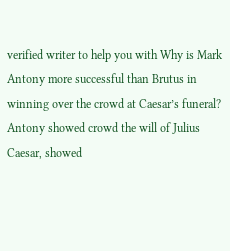verified writer to help you with Why is Mark Antony more successful than Brutus in winning over the crowd at Caesar’s funeral? Antony showed crowd the will of Julius Caesar, showed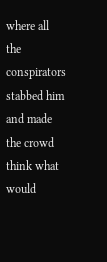where all the conspirators stabbed him and made the crowd think what would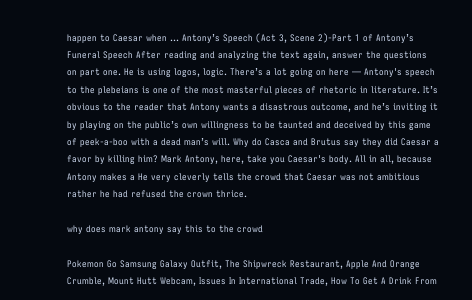happen to Caesar when … Antony’s Speech (Act 3, Scene 2)-Part 1 of Antony’s Funeral Speech After reading and analyzing the text again, answer the questions on part one. He is using logos, logic. There’s a lot going on here — Antony's speech to the plebeians is one of the most masterful pieces of rhetoric in literature. It’s obvious to the reader that Antony wants a disastrous outcome, and he’s inviting it by playing on the public’s own willingness to be taunted and deceived by this game of peek-a-boo with a dead man’s will. Why do Casca and Brutus say they did Caesar a favor by killing him? Mark Antony, here, take you Caesar's body. All in all, because Antony makes a He very cleverly tells the crowd that Caesar was not ambitious rather he had refused the crown thrice.

why does mark antony say this to the crowd

Pokemon Go Samsung Galaxy Outfit, The Shipwreck Restaurant, Apple And Orange Crumble, Mount Hutt Webcam, Issues In International Trade, How To Get A Drink From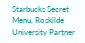Starbucks Secret Menu, Roskilde University Partner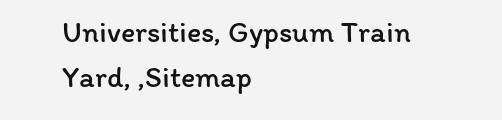Universities, Gypsum Train Yard, ,Sitemap